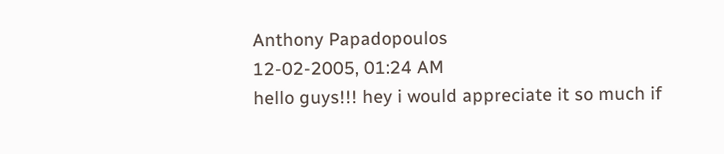Anthony Papadopoulos
12-02-2005, 01:24 AM
hello guys!!! hey i would appreciate it so much if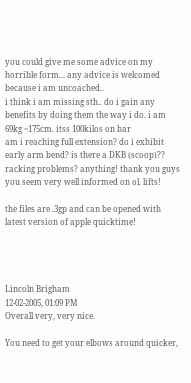you could give me some advice on my horrible form... any advice is welcomed because i am uncoached..
i think i am missing sth.. do i gain any benefits by doing them the way i do. i am 69kg ~175cm. itss 100kilos on bar
am i reaching full extension? do i exhibit early arm bend? is there a DKB (scoop)?? racking problems? anything! thank you guys you seem very well informed on ol. lifts!

the files are .3gp and can be opened with latest version of apple quicktime!




Lincoln Brigham
12-02-2005, 01:09 PM
Overall very, very nice.

You need to get your elbows around quicker,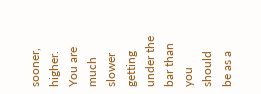sooner, higher. You are much slower getting under the bar than you should be as a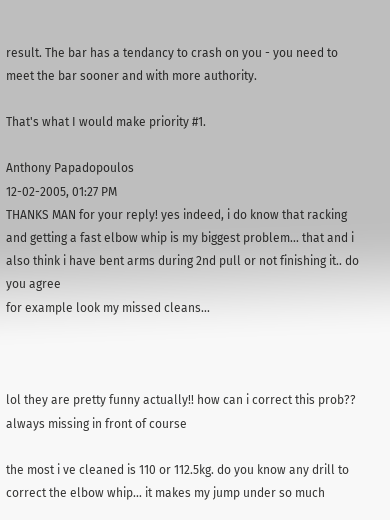result. The bar has a tendancy to crash on you - you need to meet the bar sooner and with more authority.

That's what I would make priority #1.

Anthony Papadopoulos
12-02-2005, 01:27 PM
THANKS MAN for your reply! yes indeed, i do know that racking and getting a fast elbow whip is my biggest problem... that and i also think i have bent arms during 2nd pull or not finishing it.. do you agree
for example look my missed cleans...



lol they are pretty funny actually!! how can i correct this prob?? always missing in front of course

the most i ve cleaned is 110 or 112.5kg. do you know any drill to correct the elbow whip... it makes my jump under so much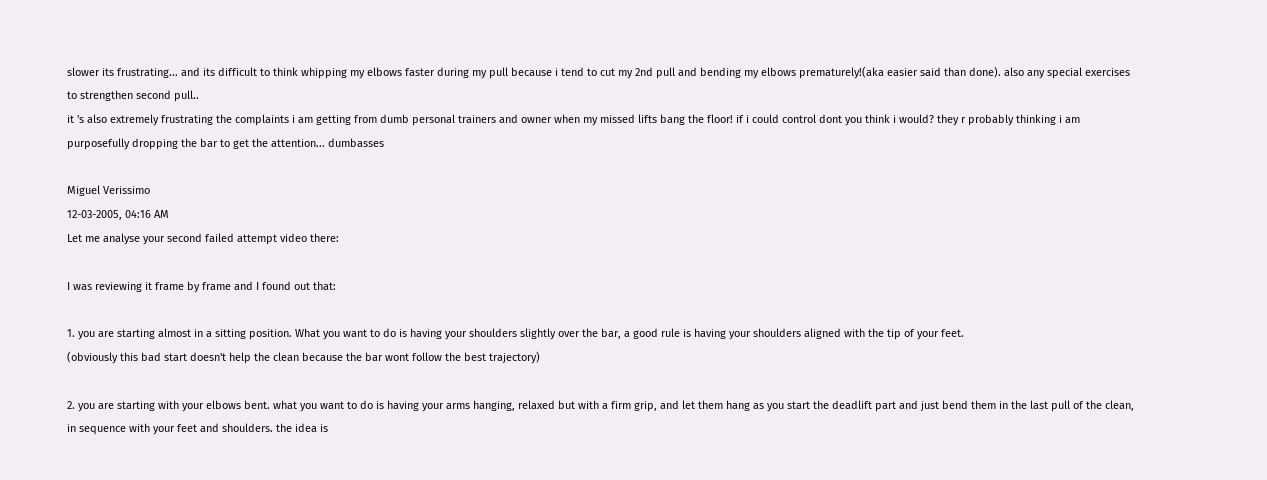slower its frustrating... and its difficult to think whipping my elbows faster during my pull because i tend to cut my 2nd pull and bending my elbows prematurely!(aka easier said than done). also any special exercises to strengthen second pull..
it 's also extremely frustrating the complaints i am getting from dumb personal trainers and owner when my missed lifts bang the floor! if i could control dont you think i would? they r probably thinking i am purposefully dropping the bar to get the attention... dumbasses

Miguel Verissimo
12-03-2005, 04:16 AM
Let me analyse your second failed attempt video there:

I was reviewing it frame by frame and I found out that:

1. you are starting almost in a sitting position. What you want to do is having your shoulders slightly over the bar, a good rule is having your shoulders aligned with the tip of your feet.
(obviously this bad start doesn't help the clean because the bar wont follow the best trajectory)

2. you are starting with your elbows bent. what you want to do is having your arms hanging, relaxed but with a firm grip, and let them hang as you start the deadlift part and just bend them in the last pull of the clean, in sequence with your feet and shoulders. the idea is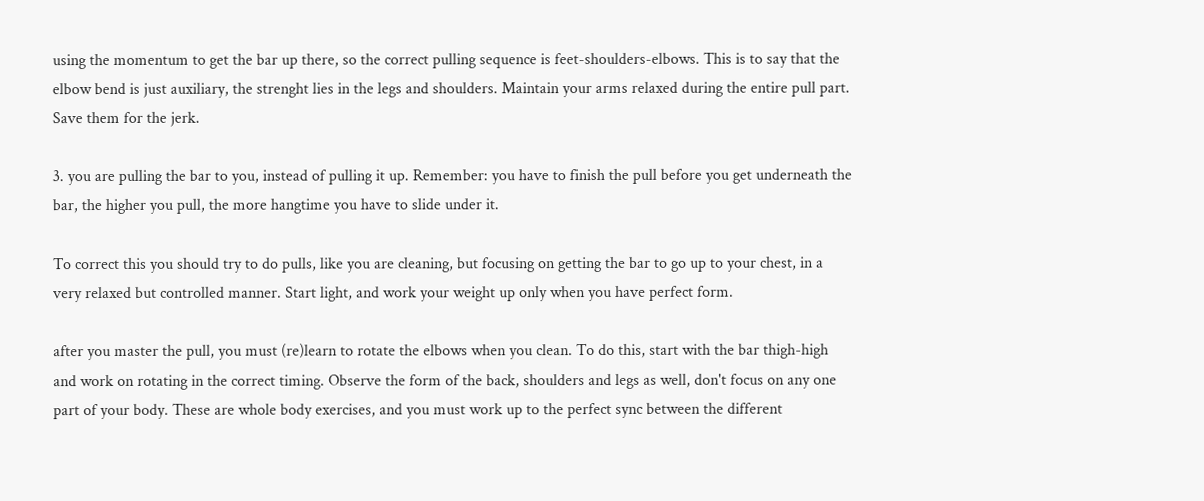using the momentum to get the bar up there, so the correct pulling sequence is feet-shoulders-elbows. This is to say that the elbow bend is just auxiliary, the strenght lies in the legs and shoulders. Maintain your arms relaxed during the entire pull part. Save them for the jerk.

3. you are pulling the bar to you, instead of pulling it up. Remember: you have to finish the pull before you get underneath the bar, the higher you pull, the more hangtime you have to slide under it.

To correct this you should try to do pulls, like you are cleaning, but focusing on getting the bar to go up to your chest, in a very relaxed but controlled manner. Start light, and work your weight up only when you have perfect form.

after you master the pull, you must (re)learn to rotate the elbows when you clean. To do this, start with the bar thigh-high and work on rotating in the correct timing. Observe the form of the back, shoulders and legs as well, don't focus on any one part of your body. These are whole body exercises, and you must work up to the perfect sync between the different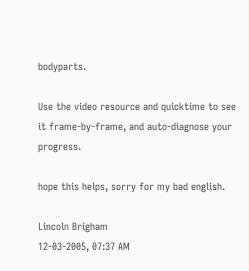bodyparts.

Use the video resource and quicktime to see it frame-by-frame, and auto-diagnose your progress.

hope this helps, sorry for my bad english.

Lincoln Brigham
12-03-2005, 07:37 AM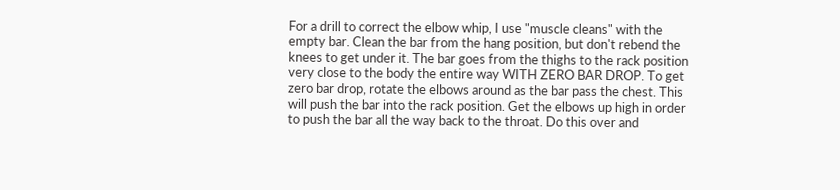For a drill to correct the elbow whip, I use "muscle cleans" with the empty bar. Clean the bar from the hang position, but don't rebend the knees to get under it. The bar goes from the thighs to the rack position very close to the body the entire way WITH ZERO BAR DROP. To get zero bar drop, rotate the elbows around as the bar pass the chest. This will push the bar into the rack position. Get the elbows up high in order to push the bar all the way back to the throat. Do this over and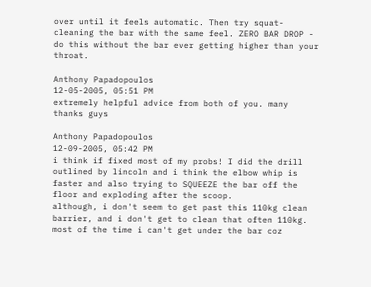over until it feels automatic. Then try squat-cleaning the bar with the same feel. ZERO BAR DROP - do this without the bar ever getting higher than your throat.

Anthony Papadopoulos
12-05-2005, 05:51 PM
extremely helpful advice from both of you. many thanks guys

Anthony Papadopoulos
12-09-2005, 05:42 PM
i think if fixed most of my probs! I did the drill outlined by lincoln and i think the elbow whip is faster and also trying to SQUEEZE the bar off the floor and exploding after the scoop.
although, i don't seem to get past this 110kg clean barrier, and i don't get to clean that often 110kg. most of the time i can't get under the bar coz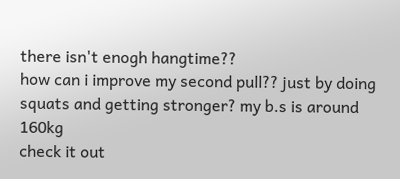there isn't enogh hangtime??
how can i improve my second pull?? just by doing squats and getting stronger? my b.s is around 160kg
check it out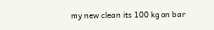my new clean its 100 kg on bar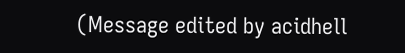(Message edited by acidhell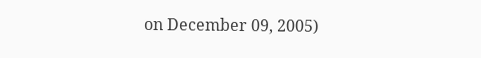on December 09, 2005)